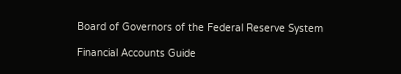Board of Governors of the Federal Reserve System

Financial Accounts Guide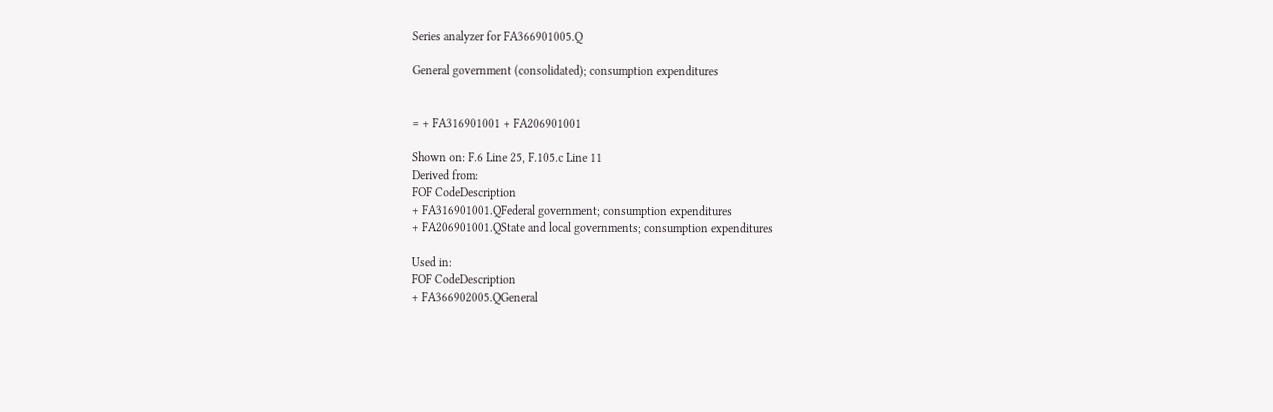Series analyzer for FA366901005.Q

General government (consolidated); consumption expenditures


= + FA316901001 + FA206901001

Shown on: F.6 Line 25, F.105.c Line 11
Derived from:
FOF CodeDescription
+ FA316901001.QFederal government; consumption expenditures
+ FA206901001.QState and local governments; consumption expenditures

Used in:
FOF CodeDescription
+ FA366902005.QGeneral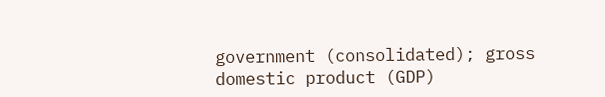government (consolidated); gross domestic product (GDP)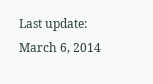Last update: March 6, 2014